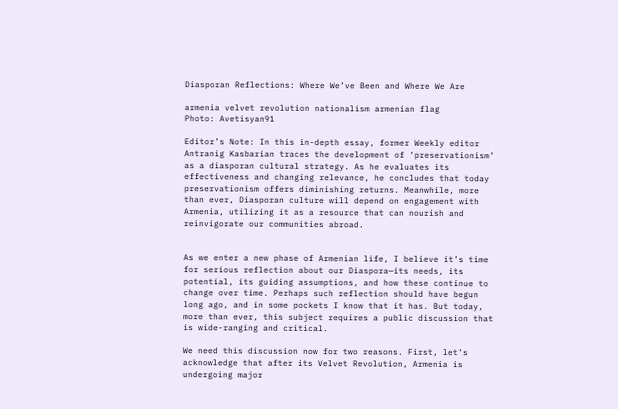Diasporan Reflections: Where We’ve Been and Where We Are

armenia velvet revolution nationalism armenian flag
Photo: Avetisyan91

Editor’s Note: In this in-depth essay, former Weekly editor
Antranig Kasbarian traces the development of ‘preservationism’ as a diasporan cultural strategy. As he evaluates its effectiveness and changing relevance, he concludes that today preservationism offers diminishing returns. Meanwhile, more than ever, Diasporan culture will depend on engagement with Armenia, utilizing it as a resource that can nourish and reinvigorate our communities abroad.


As we enter a new phase of Armenian life, I believe it’s time for serious reflection about our Diaspora—its needs, its potential, its guiding assumptions, and how these continue to change over time. Perhaps such reflection should have begun long ago, and in some pockets I know that it has. But today, more than ever, this subject requires a public discussion that is wide-ranging and critical.

We need this discussion now for two reasons. First, let’s acknowledge that after its Velvet Revolution, Armenia is undergoing major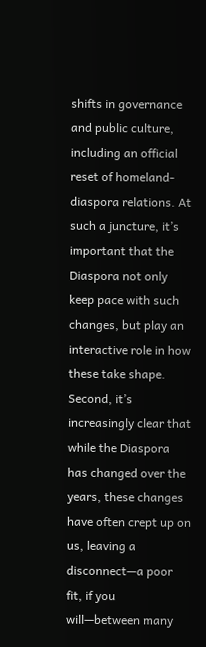shifts in governance and public culture, including an official reset of homeland-diaspora relations. At such a juncture, it’s important that the Diaspora not only keep pace with such changes, but play an interactive role in how these take shape. Second, it’s increasingly clear that while the Diaspora has changed over the years, these changes have often crept up on us, leaving a disconnect—a poor fit, if you will—between many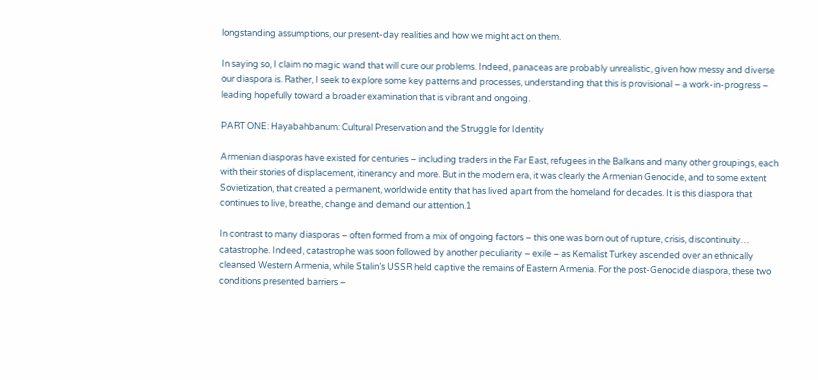longstanding assumptions, our present-day realities and how we might act on them.

In saying so, I claim no magic wand that will cure our problems. Indeed, panaceas are probably unrealistic, given how messy and diverse our diaspora is. Rather, I seek to explore some key patterns and processes, understanding that this is provisional – a work-in-progress – leading hopefully toward a broader examination that is vibrant and ongoing.

PART ONE: Hayabahbanum: Cultural Preservation and the Struggle for Identity

Armenian diasporas have existed for centuries – including traders in the Far East, refugees in the Balkans and many other groupings, each with their stories of displacement, itinerancy and more. But in the modern era, it was clearly the Armenian Genocide, and to some extent Sovietization, that created a permanent, worldwide entity that has lived apart from the homeland for decades. It is this diaspora that continues to live, breathe, change and demand our attention.1

In contrast to many diasporas – often formed from a mix of ongoing factors – this one was born out of rupture, crisis, discontinuity… catastrophe. Indeed, catastrophe was soon followed by another peculiarity – exile – as Kemalist Turkey ascended over an ethnically cleansed Western Armenia, while Stalin’s USSR held captive the remains of Eastern Armenia. For the post-Genocide diaspora, these two conditions presented barriers –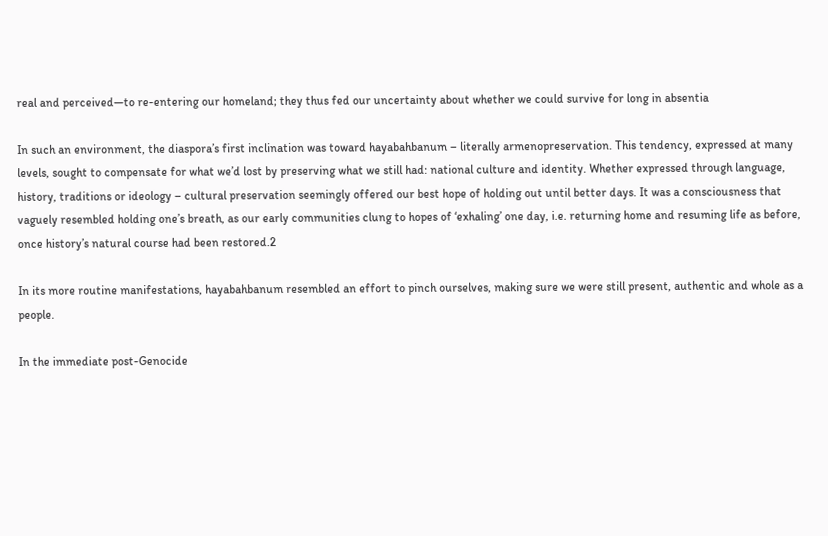real and perceived—to re-entering our homeland; they thus fed our uncertainty about whether we could survive for long in absentia

In such an environment, the diaspora’s first inclination was toward hayabahbanum – literally armenopreservation. This tendency, expressed at many levels, sought to compensate for what we’d lost by preserving what we still had: national culture and identity. Whether expressed through language, history, traditions or ideology – cultural preservation seemingly offered our best hope of holding out until better days. It was a consciousness that vaguely resembled holding one’s breath, as our early communities clung to hopes of ‘exhaling’ one day, i.e. returning home and resuming life as before, once history’s natural course had been restored.2

In its more routine manifestations, hayabahbanum resembled an effort to pinch ourselves, making sure we were still present, authentic and whole as a people.

In the immediate post-Genocide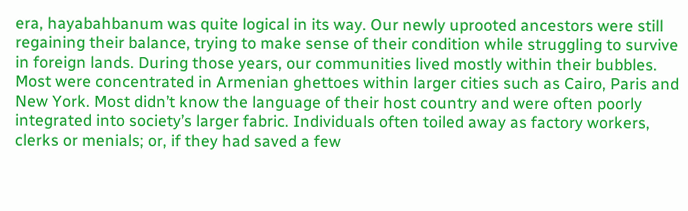era, hayabahbanum was quite logical in its way. Our newly uprooted ancestors were still regaining their balance, trying to make sense of their condition while struggling to survive in foreign lands. During those years, our communities lived mostly within their bubbles. Most were concentrated in Armenian ghettoes within larger cities such as Cairo, Paris and New York. Most didn’t know the language of their host country and were often poorly integrated into society’s larger fabric. Individuals often toiled away as factory workers, clerks or menials; or, if they had saved a few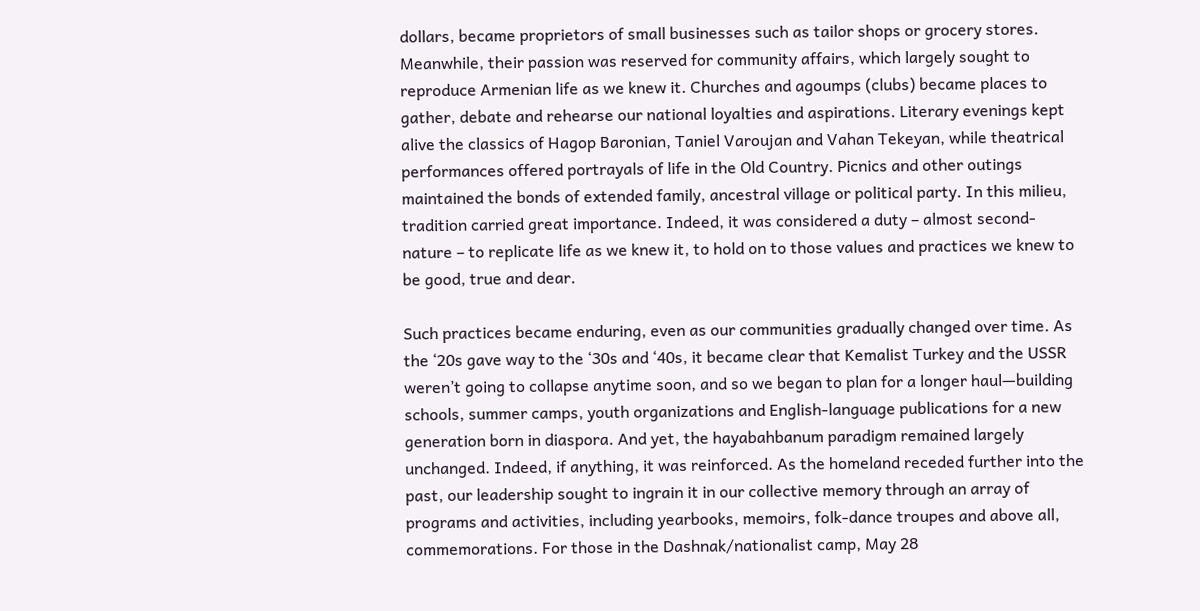dollars, became proprietors of small businesses such as tailor shops or grocery stores. Meanwhile, their passion was reserved for community affairs, which largely sought to reproduce Armenian life as we knew it. Churches and agoumps (clubs) became places to gather, debate and rehearse our national loyalties and aspirations. Literary evenings kept alive the classics of Hagop Baronian, Taniel Varoujan and Vahan Tekeyan, while theatrical performances offered portrayals of life in the Old Country. Picnics and other outings maintained the bonds of extended family, ancestral village or political party. In this milieu, tradition carried great importance. Indeed, it was considered a duty – almost second-nature – to replicate life as we knew it, to hold on to those values and practices we knew to be good, true and dear.

Such practices became enduring, even as our communities gradually changed over time. As the ‘20s gave way to the ‘30s and ‘40s, it became clear that Kemalist Turkey and the USSR weren’t going to collapse anytime soon, and so we began to plan for a longer haul—building schools, summer camps, youth organizations and English-language publications for a new generation born in diaspora. And yet, the hayabahbanum paradigm remained largely unchanged. Indeed, if anything, it was reinforced. As the homeland receded further into the past, our leadership sought to ingrain it in our collective memory through an array of programs and activities, including yearbooks, memoirs, folk-dance troupes and above all, commemorations. For those in the Dashnak/nationalist camp, May 28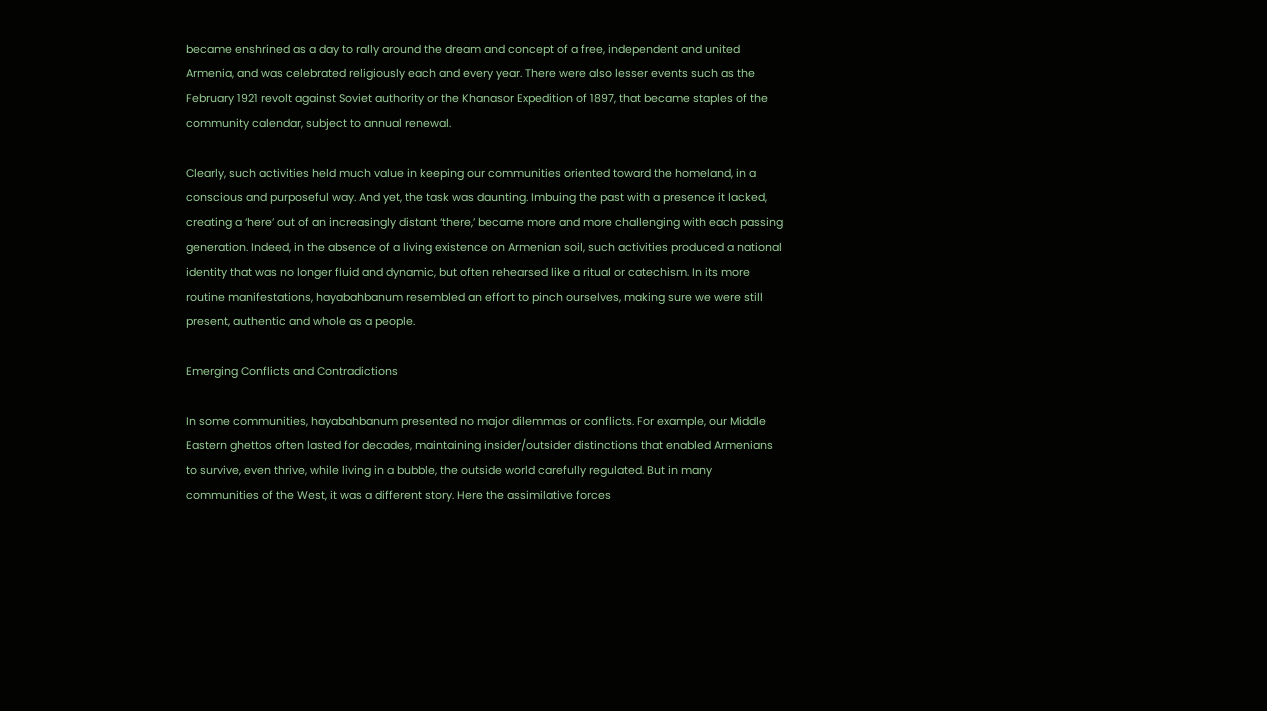became enshrined as a day to rally around the dream and concept of a free, independent and united Armenia, and was celebrated religiously each and every year. There were also lesser events such as the February 1921 revolt against Soviet authority or the Khanasor Expedition of 1897, that became staples of the community calendar, subject to annual renewal.

Clearly, such activities held much value in keeping our communities oriented toward the homeland, in a conscious and purposeful way. And yet, the task was daunting. Imbuing the past with a presence it lacked, creating a ‘here’ out of an increasingly distant ‘there,’ became more and more challenging with each passing generation. Indeed, in the absence of a living existence on Armenian soil, such activities produced a national identity that was no longer fluid and dynamic, but often rehearsed like a ritual or catechism. In its more routine manifestations, hayabahbanum resembled an effort to pinch ourselves, making sure we were still present, authentic and whole as a people.

Emerging Conflicts and Contradictions

In some communities, hayabahbanum presented no major dilemmas or conflicts. For example, our Middle Eastern ghettos often lasted for decades, maintaining insider/outsider distinctions that enabled Armenians to survive, even thrive, while living in a bubble, the outside world carefully regulated. But in many communities of the West, it was a different story. Here the assimilative forces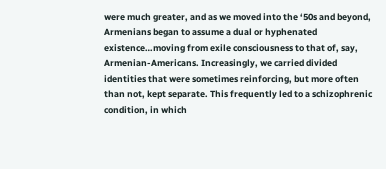were much greater, and as we moved into the ‘50s and beyond, Armenians began to assume a dual or hyphenated existence…moving from exile consciousness to that of, say, Armenian-Americans. Increasingly, we carried divided identities that were sometimes reinforcing, but more often than not, kept separate. This frequently led to a schizophrenic condition, in which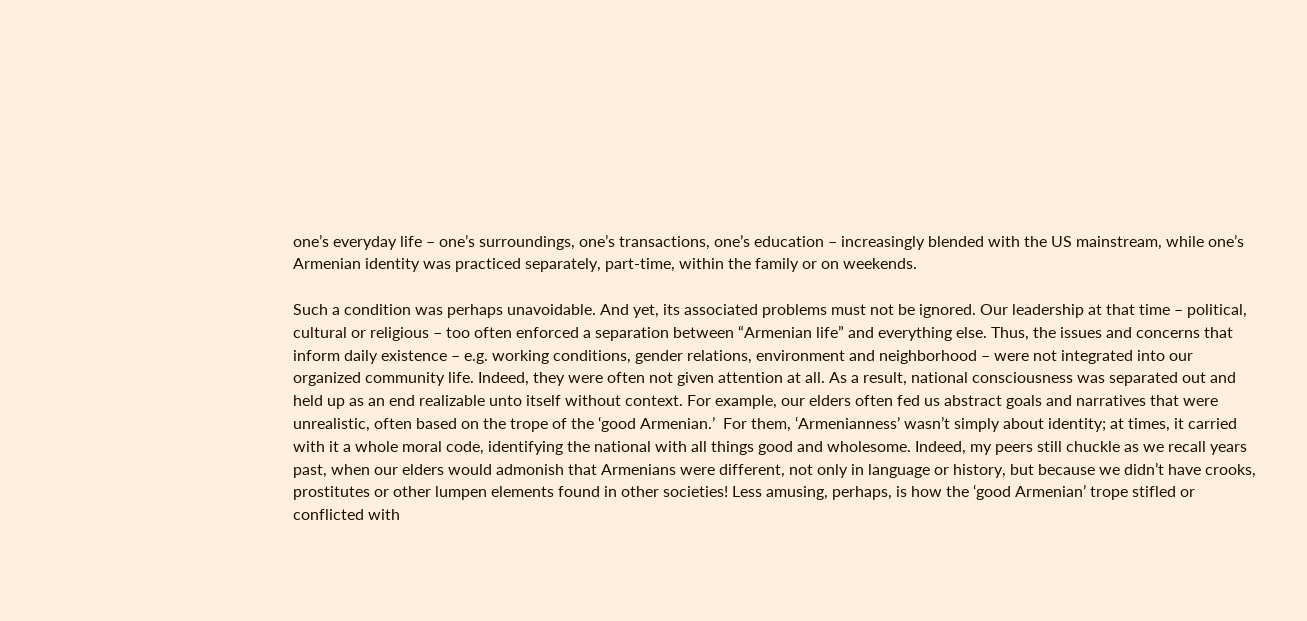one’s everyday life – one’s surroundings, one’s transactions, one’s education – increasingly blended with the US mainstream, while one’s Armenian identity was practiced separately, part-time, within the family or on weekends.

Such a condition was perhaps unavoidable. And yet, its associated problems must not be ignored. Our leadership at that time – political, cultural or religious – too often enforced a separation between “Armenian life” and everything else. Thus, the issues and concerns that inform daily existence – e.g. working conditions, gender relations, environment and neighborhood – were not integrated into our organized community life. Indeed, they were often not given attention at all. As a result, national consciousness was separated out and held up as an end realizable unto itself without context. For example, our elders often fed us abstract goals and narratives that were unrealistic, often based on the trope of the ‘good Armenian.’  For them, ‘Armenianness’ wasn’t simply about identity; at times, it carried with it a whole moral code, identifying the national with all things good and wholesome. Indeed, my peers still chuckle as we recall years past, when our elders would admonish that Armenians were different, not only in language or history, but because we didn’t have crooks, prostitutes or other lumpen elements found in other societies! Less amusing, perhaps, is how the ‘good Armenian’ trope stifled or conflicted with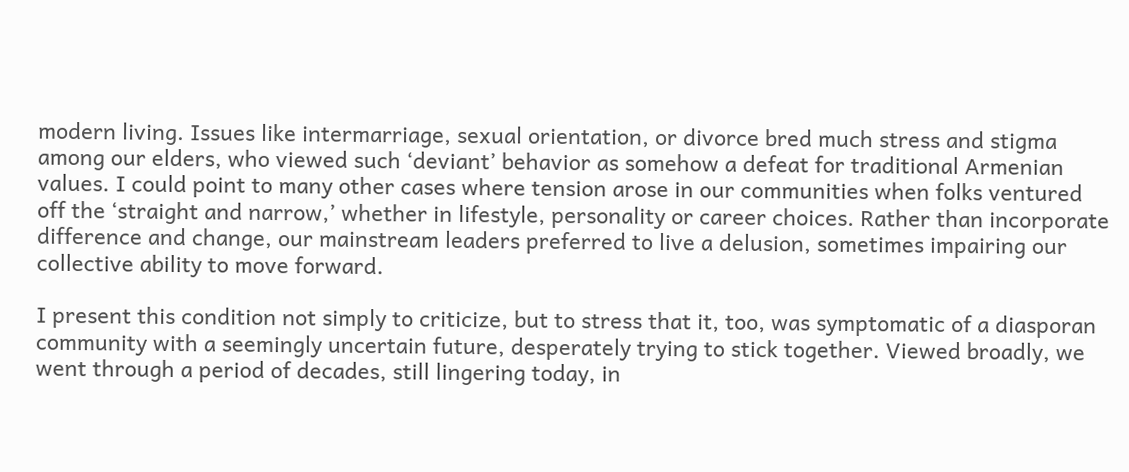modern living. Issues like intermarriage, sexual orientation, or divorce bred much stress and stigma among our elders, who viewed such ‘deviant’ behavior as somehow a defeat for traditional Armenian values. I could point to many other cases where tension arose in our communities when folks ventured off the ‘straight and narrow,’ whether in lifestyle, personality or career choices. Rather than incorporate difference and change, our mainstream leaders preferred to live a delusion, sometimes impairing our collective ability to move forward.

I present this condition not simply to criticize, but to stress that it, too, was symptomatic of a diasporan community with a seemingly uncertain future, desperately trying to stick together. Viewed broadly, we went through a period of decades, still lingering today, in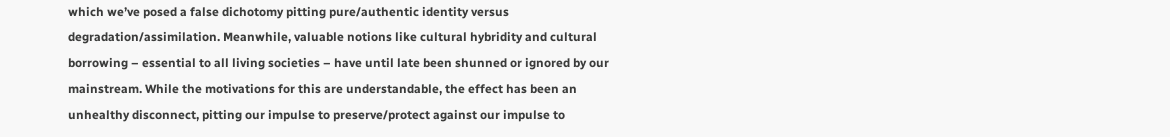which we’ve posed a false dichotomy pitting pure/authentic identity versus degradation/assimilation. Meanwhile, valuable notions like cultural hybridity and cultural borrowing – essential to all living societies – have until late been shunned or ignored by our mainstream. While the motivations for this are understandable, the effect has been an unhealthy disconnect, pitting our impulse to preserve/protect against our impulse to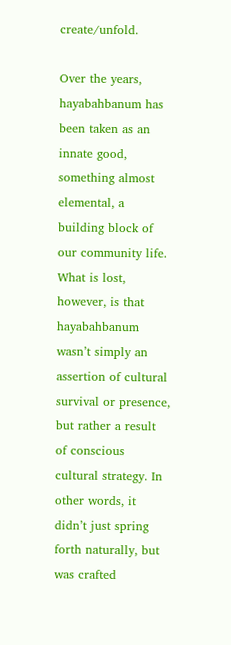create/unfold.

Over the years, hayabahbanum has been taken as an innate good, something almost elemental, a building block of our community life. What is lost, however, is that hayabahbanum wasn’t simply an assertion of cultural survival or presence, but rather a result of conscious cultural strategy. In other words, it didn’t just spring forth naturally, but was crafted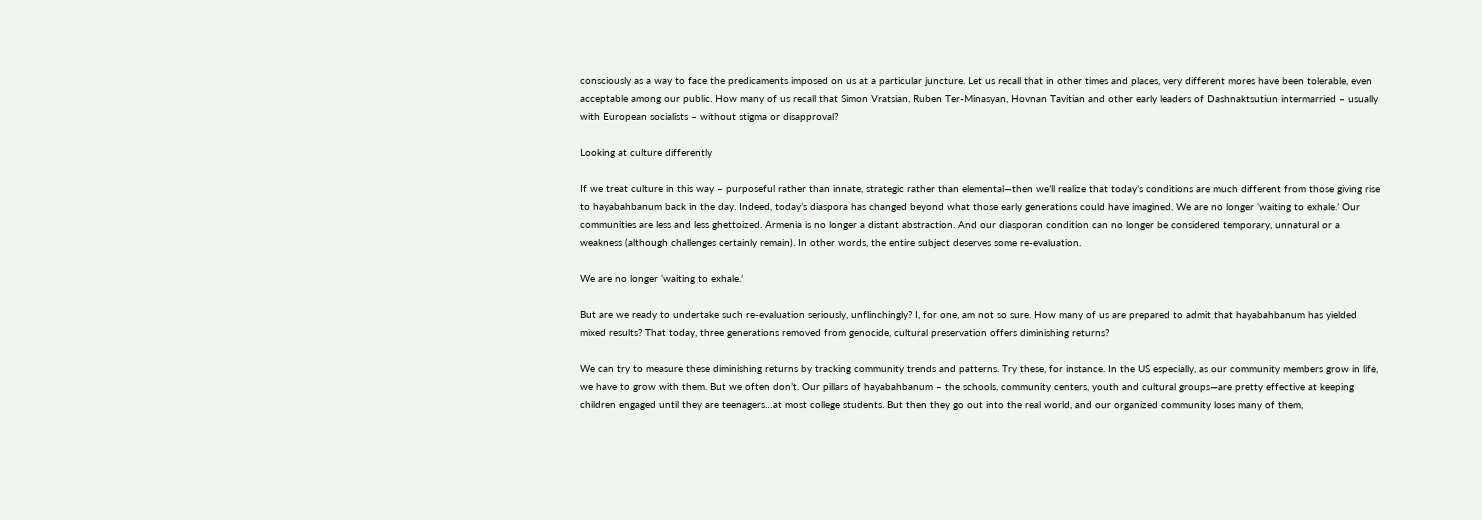consciously as a way to face the predicaments imposed on us at a particular juncture. Let us recall that in other times and places, very different mores have been tolerable, even acceptable among our public. How many of us recall that Simon Vratsian, Ruben Ter-Minasyan, Hovnan Tavitian and other early leaders of Dashnaktsutiun intermarried – usually with European socialists – without stigma or disapproval?

Looking at culture differently

If we treat culture in this way – purposeful rather than innate, strategic rather than elemental—then we’ll realize that today’s conditions are much different from those giving rise to hayabahbanum back in the day. Indeed, today’s diaspora has changed beyond what those early generations could have imagined. We are no longer ‘waiting to exhale.’ Our communities are less and less ghettoized. Armenia is no longer a distant abstraction. And our diasporan condition can no longer be considered temporary, unnatural or a weakness (although challenges certainly remain). In other words, the entire subject deserves some re-evaluation.

We are no longer ‘waiting to exhale.’

But are we ready to undertake such re-evaluation seriously, unflinchingly? I, for one, am not so sure. How many of us are prepared to admit that hayabahbanum has yielded mixed results? That today, three generations removed from genocide, cultural preservation offers diminishing returns?

We can try to measure these diminishing returns by tracking community trends and patterns. Try these, for instance. In the US especially, as our community members grow in life, we have to grow with them. But we often don’t. Our pillars of hayabahbanum – the schools, community centers, youth and cultural groups—are pretty effective at keeping children engaged until they are teenagers…at most college students. But then they go out into the real world, and our organized community loses many of them,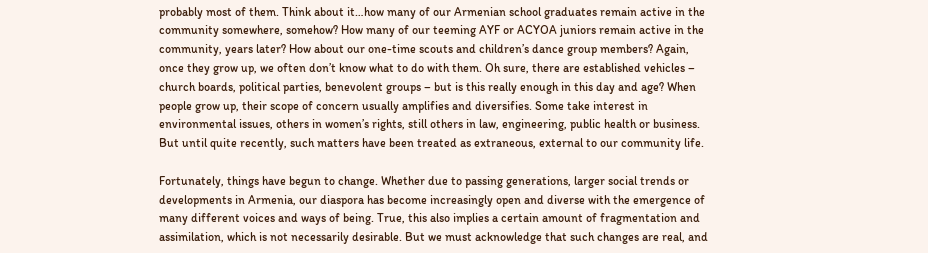probably most of them. Think about it…how many of our Armenian school graduates remain active in the community somewhere, somehow? How many of our teeming AYF or ACYOA juniors remain active in the community, years later? How about our one-time scouts and children’s dance group members? Again, once they grow up, we often don’t know what to do with them. Oh sure, there are established vehicles – church boards, political parties, benevolent groups – but is this really enough in this day and age? When people grow up, their scope of concern usually amplifies and diversifies. Some take interest in environmental issues, others in women’s rights, still others in law, engineering, public health or business. But until quite recently, such matters have been treated as extraneous, external to our community life.

Fortunately, things have begun to change. Whether due to passing generations, larger social trends or developments in Armenia, our diaspora has become increasingly open and diverse with the emergence of many different voices and ways of being. True, this also implies a certain amount of fragmentation and assimilation, which is not necessarily desirable. But we must acknowledge that such changes are real, and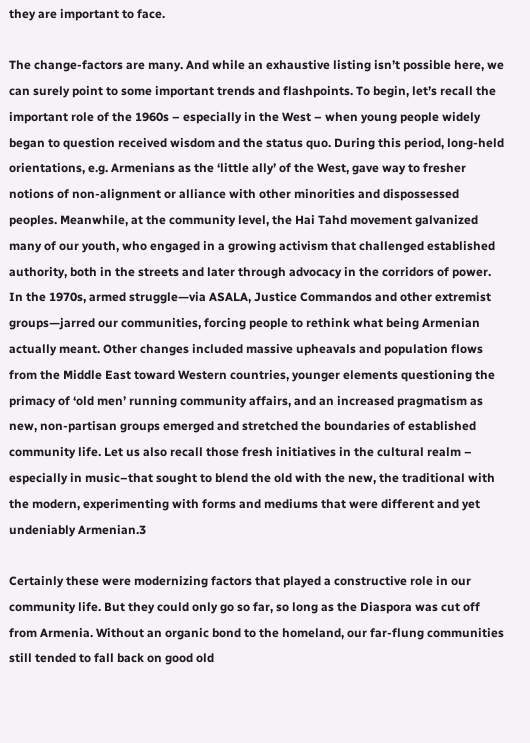they are important to face.

The change-factors are many. And while an exhaustive listing isn’t possible here, we can surely point to some important trends and flashpoints. To begin, let’s recall the important role of the 1960s – especially in the West – when young people widely began to question received wisdom and the status quo. During this period, long-held orientations, e.g. Armenians as the ‘little ally’ of the West, gave way to fresher notions of non-alignment or alliance with other minorities and dispossessed peoples. Meanwhile, at the community level, the Hai Tahd movement galvanized many of our youth, who engaged in a growing activism that challenged established authority, both in the streets and later through advocacy in the corridors of power. In the 1970s, armed struggle—via ASALA, Justice Commandos and other extremist groups—jarred our communities, forcing people to rethink what being Armenian actually meant. Other changes included massive upheavals and population flows from the Middle East toward Western countries, younger elements questioning the primacy of ‘old men’ running community affairs, and an increased pragmatism as new, non-partisan groups emerged and stretched the boundaries of established community life. Let us also recall those fresh initiatives in the cultural realm – especially in music–that sought to blend the old with the new, the traditional with the modern, experimenting with forms and mediums that were different and yet undeniably Armenian.3

Certainly these were modernizing factors that played a constructive role in our community life. But they could only go so far, so long as the Diaspora was cut off from Armenia. Without an organic bond to the homeland, our far-flung communities still tended to fall back on good old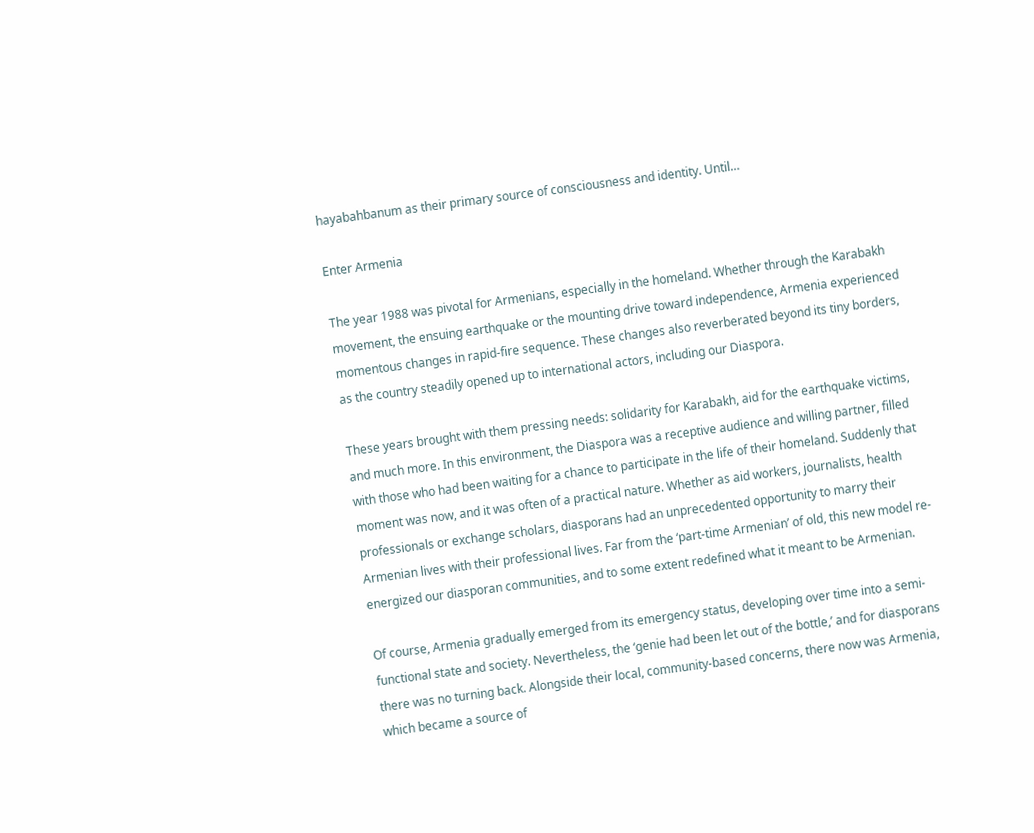hayabahbanum as their primary source of consciousness and identity. Until…

Enter Armenia

The year 1988 was pivotal for Armenians, especially in the homeland. Whether through the Karabakh movement, the ensuing earthquake or the mounting drive toward independence, Armenia experienced momentous changes in rapid-fire sequence. These changes also reverberated beyond its tiny borders, as the country steadily opened up to international actors, including our Diaspora.

These years brought with them pressing needs: solidarity for Karabakh, aid for the earthquake victims, and much more. In this environment, the Diaspora was a receptive audience and willing partner, filled with those who had been waiting for a chance to participate in the life of their homeland. Suddenly that moment was now, and it was often of a practical nature. Whether as aid workers, journalists, health professionals or exchange scholars, diasporans had an unprecedented opportunity to marry their Armenian lives with their professional lives. Far from the ‘part-time Armenian’ of old, this new model re-energized our diasporan communities, and to some extent redefined what it meant to be Armenian.

Of course, Armenia gradually emerged from its emergency status, developing over time into a semi-functional state and society. Nevertheless, the ‘genie had been let out of the bottle,’ and for diasporans there was no turning back. Alongside their local, community-based concerns, there now was Armenia, which became a source of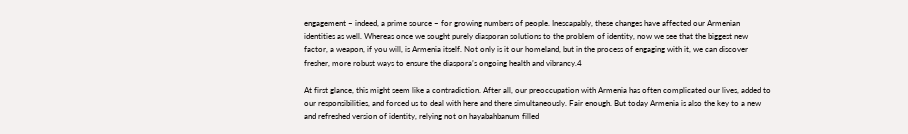engagement – indeed, a prime source – for growing numbers of people. Inescapably, these changes have affected our Armenian identities as well. Whereas once we sought purely diasporan solutions to the problem of identity, now we see that the biggest new factor, a weapon, if you will, is Armenia itself. Not only is it our homeland, but in the process of engaging with it, we can discover fresher, more robust ways to ensure the diaspora’s ongoing health and vibrancy.4

At first glance, this might seem like a contradiction. After all, our preoccupation with Armenia has often complicated our lives, added to our responsibilities, and forced us to deal with here and there simultaneously. Fair enough. But today Armenia is also the key to a new and refreshed version of identity, relying not on hayabahbanum filled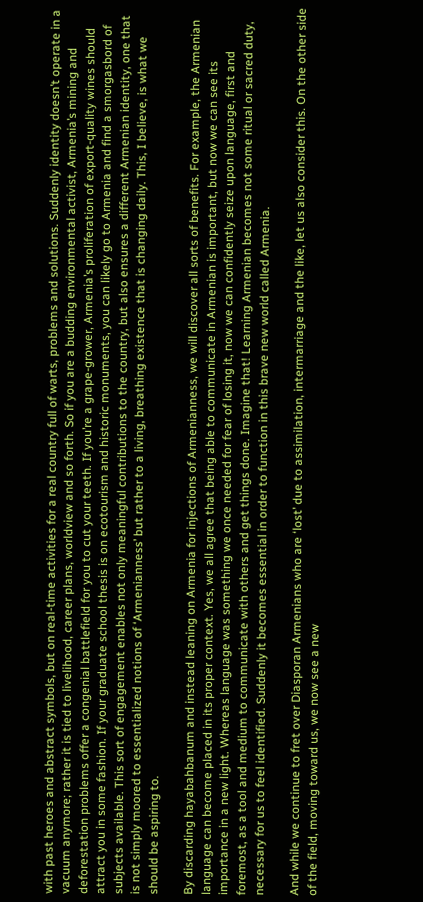with past heroes and abstract symbols, but on real-time activities for a real country full of warts, problems and solutions. Suddenly identity doesn’t operate in a vacuum anymore; rather it is tied to livelihood, career plans, worldview and so forth. So if you are a budding environmental activist, Armenia’s mining and deforestation problems offer a congenial battlefield for you to cut your teeth. If you’re a grape-grower, Armenia’s proliferation of export-quality wines should attract you in some fashion. If your graduate school thesis is on ecotourism and historic monuments, you can likely go to Armenia and find a smorgasbord of subjects available. This sort of engagement enables not only meaningful contributions to the country, but also ensures a different Armenian identity, one that is not simply moored to essentialized notions of ‘Armenianness’ but rather to a living, breathing existence that is changing daily. This, I believe, is what we should be aspiring to.

By discarding hayabahbanum and instead leaning on Armenia for injections of Armenianness, we will discover all sorts of benefits. For example, the Armenian language can become placed in its proper context. Yes, we all agree that being able to communicate in Armenian is important, but now we can see its importance in a new light. Whereas language was something we once needed for fear of losing it, now we can confidently seize upon language, first and foremost, as a tool and medium to communicate with others and get things done. Imagine that! Learning Armenian becomes not some ritual or sacred duty, necessary for us to feel identified. Suddenly it becomes essential in order to function in this brave new world called Armenia.

And while we continue to fret over Diasporan Armenians who are ‘lost’ due to assimilation, intermarriage and the like, let us also consider this. On the other side of the field, moving toward us, we now see a new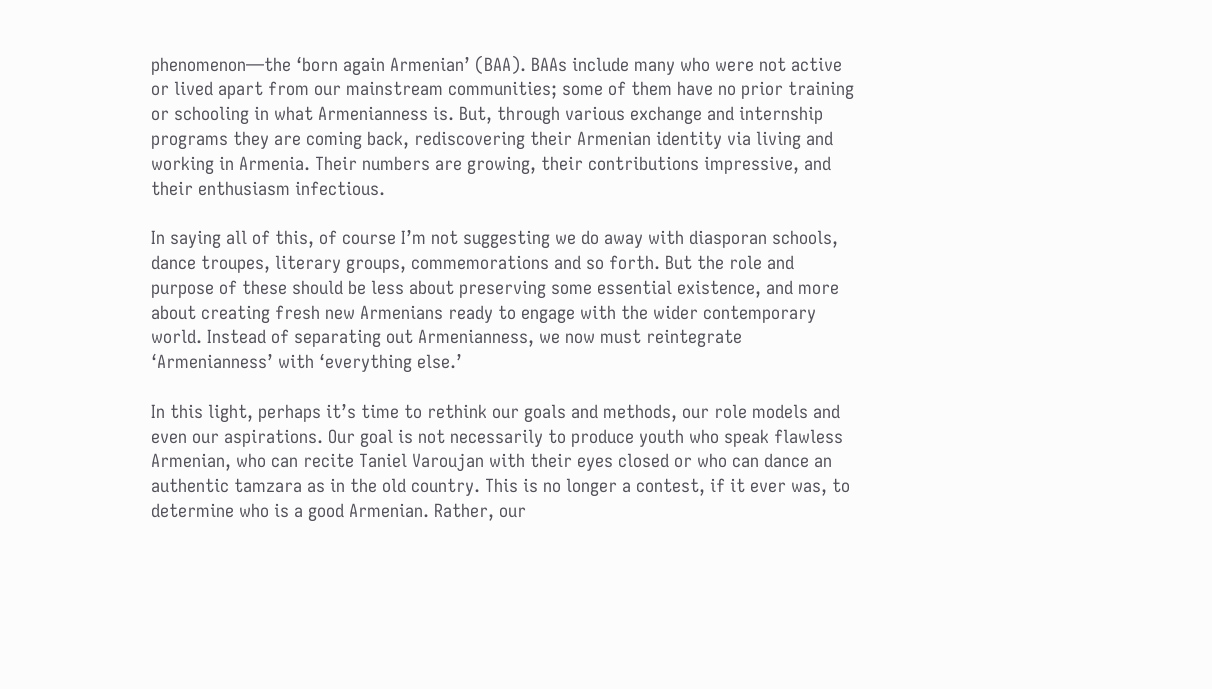phenomenon—the ‘born again Armenian’ (BAA). BAAs include many who were not active or lived apart from our mainstream communities; some of them have no prior training or schooling in what Armenianness is. But, through various exchange and internship programs they are coming back, rediscovering their Armenian identity via living and working in Armenia. Their numbers are growing, their contributions impressive, and their enthusiasm infectious.

In saying all of this, of course I’m not suggesting we do away with diasporan schools, dance troupes, literary groups, commemorations and so forth. But the role and purpose of these should be less about preserving some essential existence, and more about creating fresh new Armenians ready to engage with the wider contemporary world. Instead of separating out Armenianness, we now must reintegrate ‘Armenianness’ with ‘everything else.’

In this light, perhaps it’s time to rethink our goals and methods, our role models and even our aspirations. Our goal is not necessarily to produce youth who speak flawless Armenian, who can recite Taniel Varoujan with their eyes closed or who can dance an authentic tamzara as in the old country. This is no longer a contest, if it ever was, to determine who is a good Armenian. Rather, our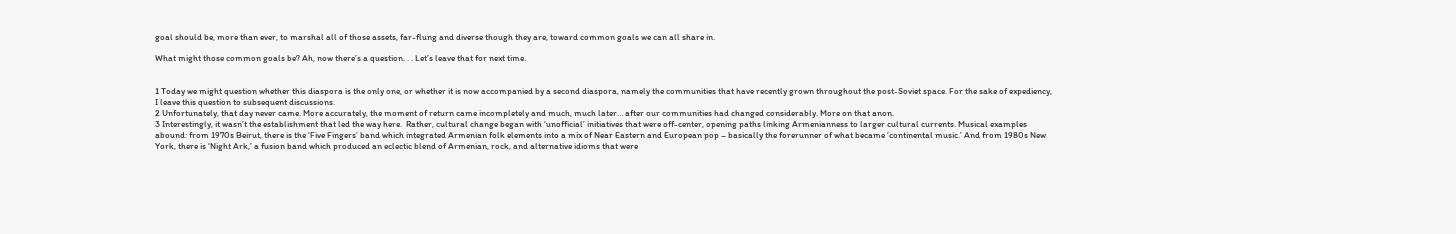goal should be, more than ever, to marshal all of those assets, far-flung and diverse though they are, toward common goals we can all share in.

What might those common goals be? Ah, now there’s a question. . . Let’s leave that for next time.


1 Today we might question whether this diaspora is the only one, or whether it is now accompanied by a second diaspora, namely the communities that have recently grown throughout the post-Soviet space. For the sake of expediency, I leave this question to subsequent discussions.
2 Unfortunately, that day never came. More accurately, the moment of return came incompletely and much, much later… after our communities had changed considerably. More on that anon.
3 Interestingly, it wasn’t the establishment that led the way here.  Rather, cultural change began with ‘unofficial’ initiatives that were off-center, opening paths linking Armenianness to larger cultural currents. Musical examples abound: from 1970s Beirut, there is the ‘Five Fingers’ band which integrated Armenian folk elements into a mix of Near Eastern and European pop – basically the forerunner of what became ‘continental music.’ And from 1980s New York, there is ‘Night Ark,’ a fusion band which produced an eclectic blend of Armenian, rock, and alternative idioms that were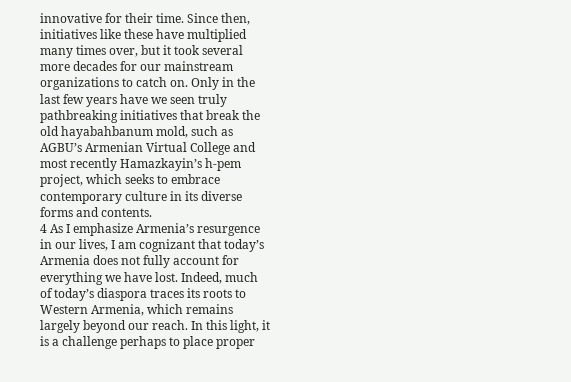innovative for their time. Since then, initiatives like these have multiplied many times over, but it took several more decades for our mainstream organizations to catch on. Only in the last few years have we seen truly pathbreaking initiatives that break the old hayabahbanum mold, such as AGBU’s Armenian Virtual College and most recently Hamazkayin’s h-pem project, which seeks to embrace contemporary culture in its diverse forms and contents.
4 As I emphasize Armenia’s resurgence in our lives, I am cognizant that today’s Armenia does not fully account for everything we have lost. Indeed, much of today’s diaspora traces its roots to Western Armenia, which remains largely beyond our reach. In this light, it is a challenge perhaps to place proper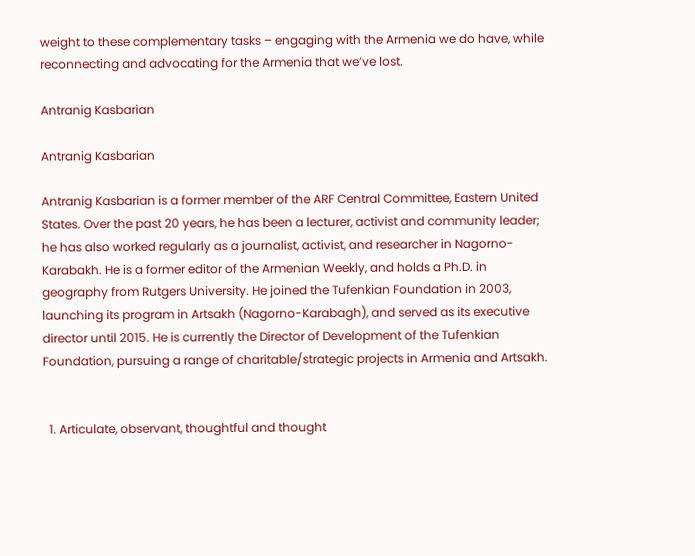weight to these complementary tasks – engaging with the Armenia we do have, while reconnecting and advocating for the Armenia that we’ve lost.

Antranig Kasbarian

Antranig Kasbarian

Antranig Kasbarian is a former member of the ARF Central Committee, Eastern United States. Over the past 20 years, he has been a lecturer, activist and community leader; he has also worked regularly as a journalist, activist, and researcher in Nagorno-Karabakh. He is a former editor of the Armenian Weekly, and holds a Ph.D. in geography from Rutgers University. He joined the Tufenkian Foundation in 2003, launching its program in Artsakh (Nagorno-Karabagh), and served as its executive director until 2015. He is currently the Director of Development of the Tufenkian Foundation, pursuing a range of charitable/strategic projects in Armenia and Artsakh.


  1. Articulate, observant, thoughtful and thought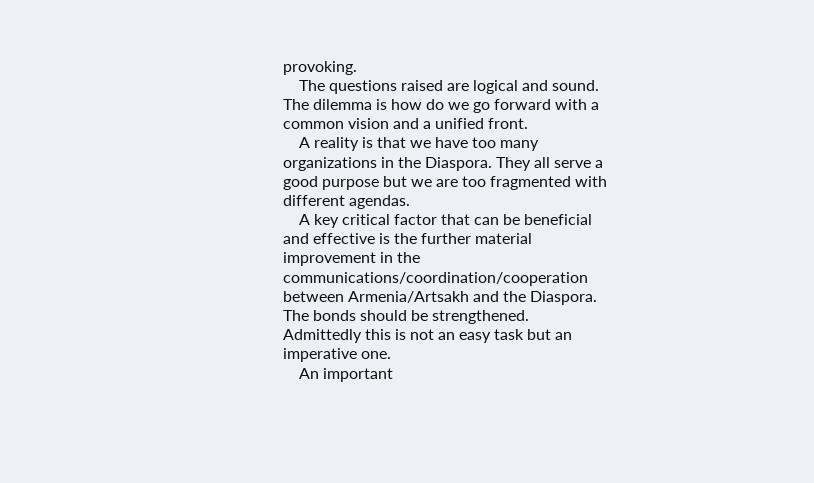provoking.
    The questions raised are logical and sound. The dilemma is how do we go forward with a common vision and a unified front.
    A reality is that we have too many organizations in the Diaspora. They all serve a good purpose but we are too fragmented with different agendas.
    A key critical factor that can be beneficial and effective is the further material improvement in the communications/coordination/cooperation between Armenia/Artsakh and the Diaspora. The bonds should be strengthened. Admittedly this is not an easy task but an imperative one.
    An important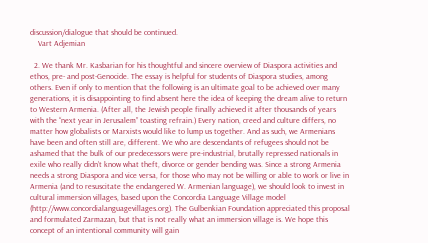discussion/dialogue that should be continued.
    Vart Adjemian

  2. We thank Mr. Kasbarian for his thoughtful and sincere overview of Diaspora activities and ethos, pre- and post-Genocide. The essay is helpful for students of Diaspora studies, among others. Even if only to mention that the following is an ultimate goal to be achieved over many generations, it is disappointing to find absent here the idea of keeping the dream alive to return to Western Armenia. (After all, the Jewish people finally achieved it after thousands of years with the “next year in Jerusalem” toasting refrain.) Every nation, creed and culture differs, no matter how globalists or Marxists would like to lump us together. And as such, we Armenians have been and often still are, different. We who are descendants of refugees should not be ashamed that the bulk of our predecessors were pre-industrial, brutally repressed nationals in exile who really didn’t know what theft, divorce or gender bending was. Since a strong Armenia needs a strong Diaspora and vice versa, for those who may not be willing or able to work or live in Armenia (and to resuscitate the endangered W. Armenian language), we should look to invest in cultural immersion villages, based upon the Concordia Language Village model (http://www.concordialanguagevillages.org). The Gulbenkian Foundation appreciated this proposal and formulated Zarmazan, but that is not really what an immersion village is. We hope this concept of an intentional community will gain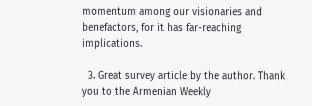momentum among our visionaries and benefactors, for it has far-reaching implications.

  3. Great survey article by the author. Thank you to the Armenian Weekly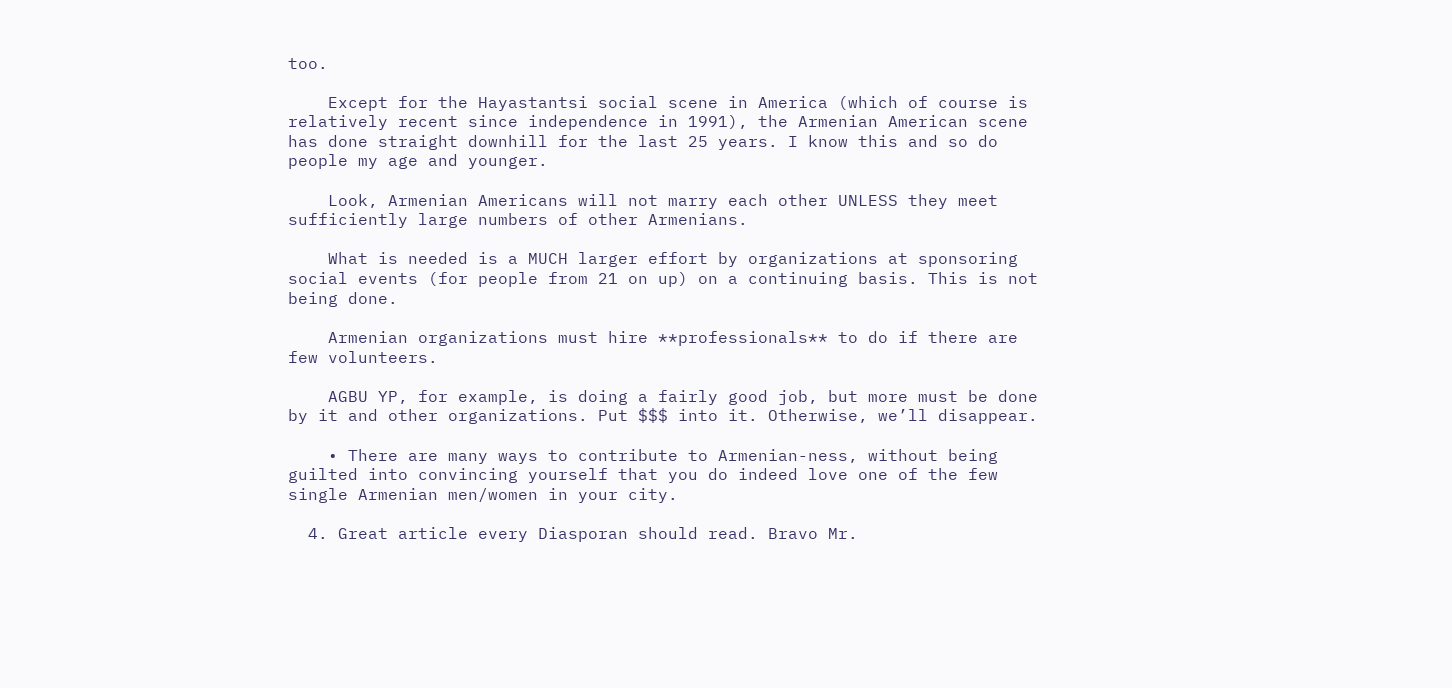too.

    Except for the Hayastantsi social scene in America (which of course is relatively recent since independence in 1991), the Armenian American scene has done straight downhill for the last 25 years. I know this and so do people my age and younger.

    Look, Armenian Americans will not marry each other UNLESS they meet sufficiently large numbers of other Armenians.

    What is needed is a MUCH larger effort by organizations at sponsoring social events (for people from 21 on up) on a continuing basis. This is not being done.

    Armenian organizations must hire **professionals** to do if there are few volunteers.

    AGBU YP, for example, is doing a fairly good job, but more must be done by it and other organizations. Put $$$ into it. Otherwise, we’ll disappear.

    • There are many ways to contribute to Armenian-ness, without being guilted into convincing yourself that you do indeed love one of the few single Armenian men/women in your city.

  4. Great article every Diasporan should read. Bravo Mr.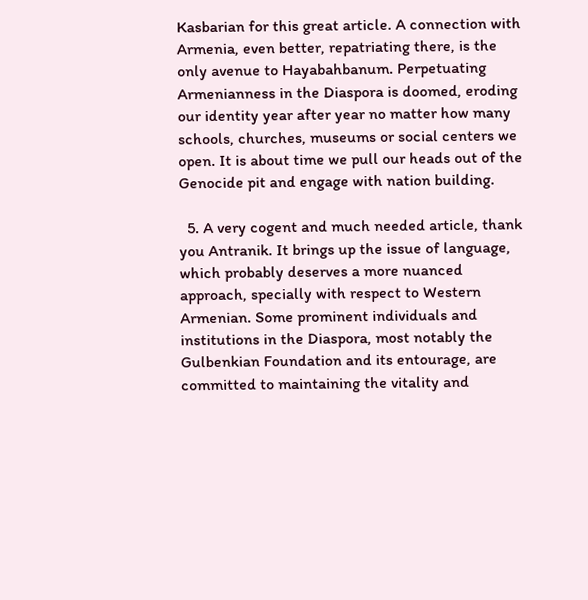Kasbarian for this great article. A connection with Armenia, even better, repatriating there, is the only avenue to Hayabahbanum. Perpetuating Armenianness in the Diaspora is doomed, eroding our identity year after year no matter how many schools, churches, museums or social centers we open. It is about time we pull our heads out of the Genocide pit and engage with nation building.

  5. A very cogent and much needed article, thank you Antranik. It brings up the issue of language, which probably deserves a more nuanced approach, specially with respect to Western Armenian. Some prominent individuals and institutions in the Diaspora, most notably the Gulbenkian Foundation and its entourage, are committed to maintaining the vitality and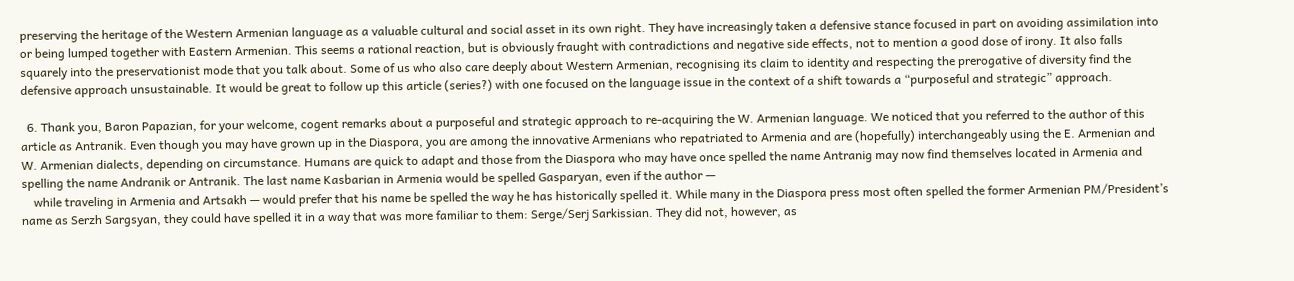preserving the heritage of the Western Armenian language as a valuable cultural and social asset in its own right. They have increasingly taken a defensive stance focused in part on avoiding assimilation into or being lumped together with Eastern Armenian. This seems a rational reaction, but is obviously fraught with contradictions and negative side effects, not to mention a good dose of irony. It also falls squarely into the preservationist mode that you talk about. Some of us who also care deeply about Western Armenian, recognising its claim to identity and respecting the prerogative of diversity find the defensive approach unsustainable. It would be great to follow up this article (series?) with one focused on the language issue in the context of a shift towards a “purposeful and strategic” approach.

  6. Thank you, Baron Papazian, for your welcome, cogent remarks about a purposeful and strategic approach to re-acquiring the W. Armenian language. We noticed that you referred to the author of this article as Antranik. Even though you may have grown up in the Diaspora, you are among the innovative Armenians who repatriated to Armenia and are (hopefully) interchangeably using the E. Armenian and W. Armenian dialects, depending on circumstance. Humans are quick to adapt and those from the Diaspora who may have once spelled the name Antranig may now find themselves located in Armenia and spelling the name Andranik or Antranik. The last name Kasbarian in Armenia would be spelled Gasparyan, even if the author —
    while traveling in Armenia and Artsakh — would prefer that his name be spelled the way he has historically spelled it. While many in the Diaspora press most often spelled the former Armenian PM/President’s name as Serzh Sargsyan, they could have spelled it in a way that was more familiar to them: Serge/Serj Sarkissian. They did not, however, as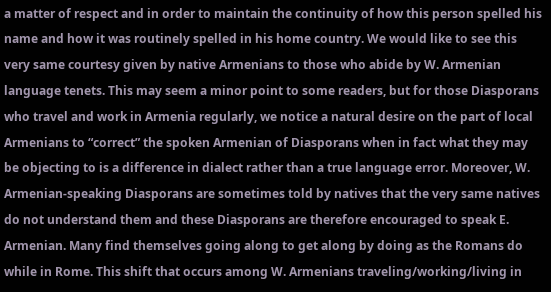a matter of respect and in order to maintain the continuity of how this person spelled his name and how it was routinely spelled in his home country. We would like to see this very same courtesy given by native Armenians to those who abide by W. Armenian language tenets. This may seem a minor point to some readers, but for those Diasporans who travel and work in Armenia regularly, we notice a natural desire on the part of local Armenians to “correct” the spoken Armenian of Diasporans when in fact what they may be objecting to is a difference in dialect rather than a true language error. Moreover, W. Armenian-speaking Diasporans are sometimes told by natives that the very same natives do not understand them and these Diasporans are therefore encouraged to speak E. Armenian. Many find themselves going along to get along by doing as the Romans do while in Rome. This shift that occurs among W. Armenians traveling/working/living in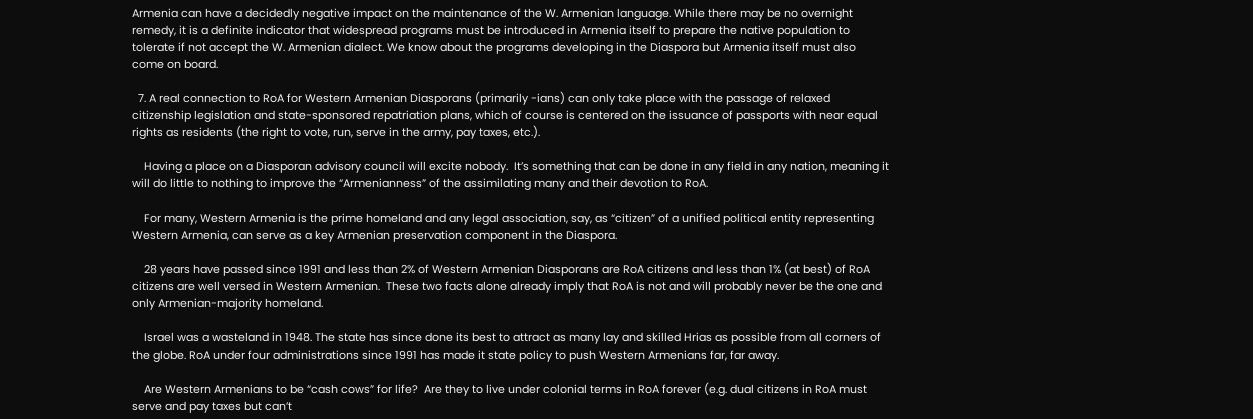Armenia can have a decidedly negative impact on the maintenance of the W. Armenian language. While there may be no overnight remedy, it is a definite indicator that widespread programs must be introduced in Armenia itself to prepare the native population to tolerate if not accept the W. Armenian dialect. We know about the programs developing in the Diaspora but Armenia itself must also come on board.

  7. A real connection to RoA for Western Armenian Diasporans (primarily -ians) can only take place with the passage of relaxed citizenship legislation and state-sponsored repatriation plans, which of course is centered on the issuance of passports with near equal rights as residents (the right to vote, run, serve in the army, pay taxes, etc.).

    Having a place on a Diasporan advisory council will excite nobody.  It’s something that can be done in any field in any nation, meaning it will do little to nothing to improve the “Armenianness” of the assimilating many and their devotion to RoA.

    For many, Western Armenia is the prime homeland and any legal association, say, as “citizen” of a unified political entity representing Western Armenia, can serve as a key Armenian preservation component in the Diaspora.

    28 years have passed since 1991 and less than 2% of Western Armenian Diasporans are RoA citizens and less than 1% (at best) of RoA citizens are well versed in Western Armenian.  These two facts alone already imply that RoA is not and will probably never be the one and only Armenian-majority homeland.

    Israel was a wasteland in 1948. The state has since done its best to attract as many lay and skilled Hrias as possible from all corners of the globe. RoA under four administrations since 1991 has made it state policy to push Western Armenians far, far away.

    Are Western Armenians to be “cash cows” for life?  Are they to live under colonial terms in RoA forever (e.g. dual citizens in RoA must serve and pay taxes but can’t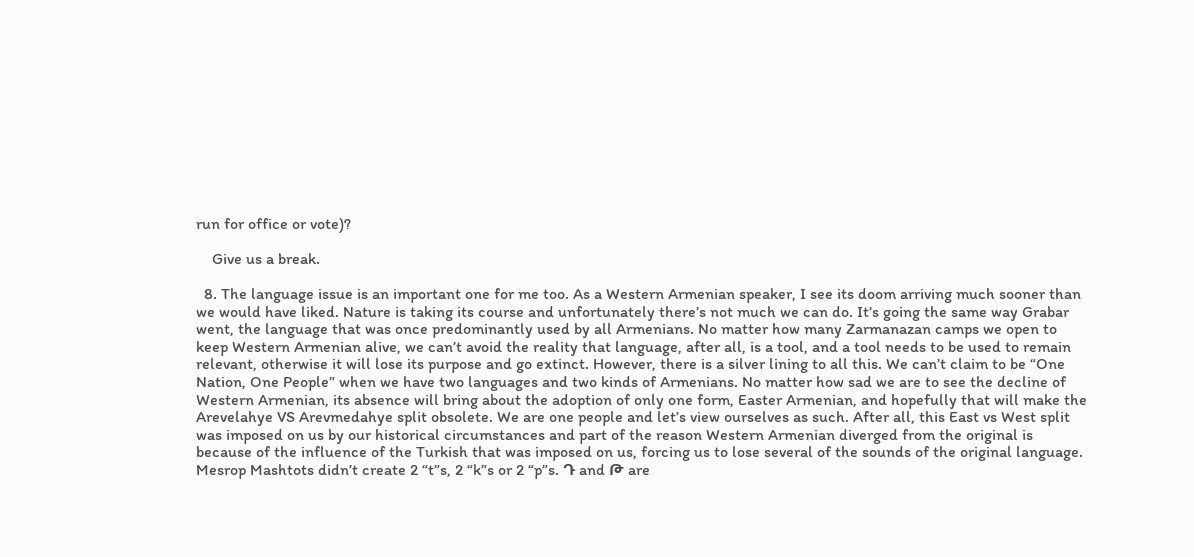run for office or vote)?

    Give us a break.

  8. The language issue is an important one for me too. As a Western Armenian speaker, I see its doom arriving much sooner than we would have liked. Nature is taking its course and unfortunately there’s not much we can do. It’s going the same way Grabar went, the language that was once predominantly used by all Armenians. No matter how many Zarmanazan camps we open to keep Western Armenian alive, we can’t avoid the reality that language, after all, is a tool, and a tool needs to be used to remain relevant, otherwise it will lose its purpose and go extinct. However, there is a silver lining to all this. We can’t claim to be “One Nation, One People” when we have two languages and two kinds of Armenians. No matter how sad we are to see the decline of Western Armenian, its absence will bring about the adoption of only one form, Easter Armenian, and hopefully that will make the Arevelahye VS Arevmedahye split obsolete. We are one people and let’s view ourselves as such. After all, this East vs West split was imposed on us by our historical circumstances and part of the reason Western Armenian diverged from the original is because of the influence of the Turkish that was imposed on us, forcing us to lose several of the sounds of the original language. Mesrop Mashtots didn’t create 2 “t”s, 2 “k”s or 2 “p”s. Դ and Թ are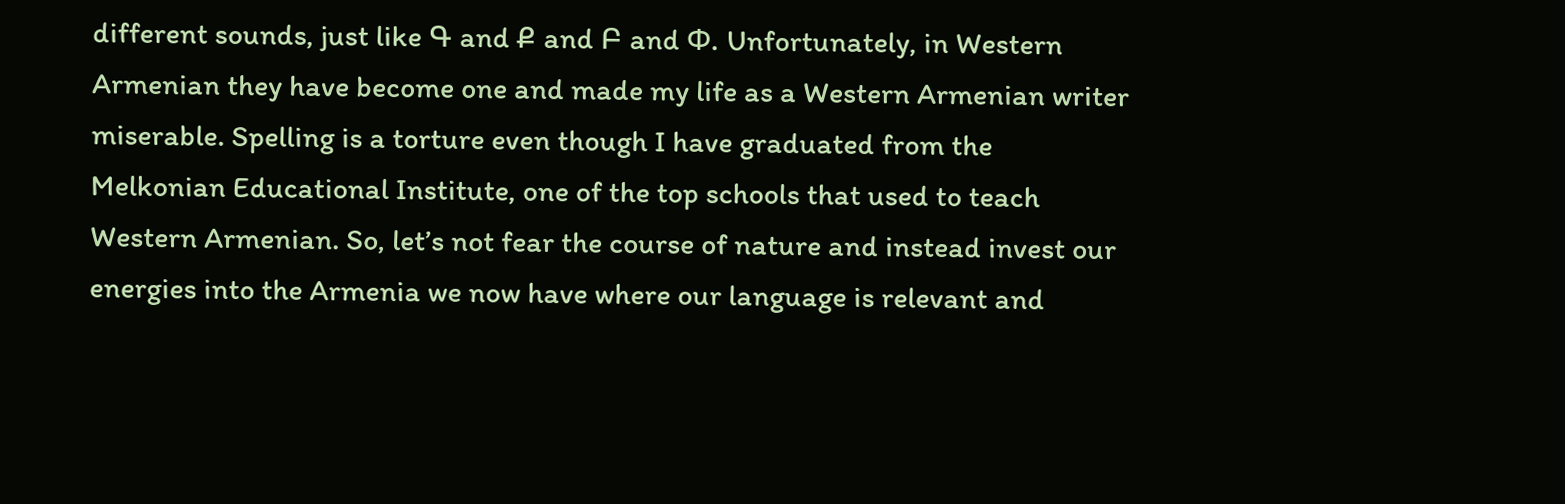different sounds, just like Գ and Ք and Բ and Փ. Unfortunately, in Western Armenian they have become one and made my life as a Western Armenian writer miserable. Spelling is a torture even though I have graduated from the Melkonian Educational Institute, one of the top schools that used to teach Western Armenian. So, let’s not fear the course of nature and instead invest our energies into the Armenia we now have where our language is relevant and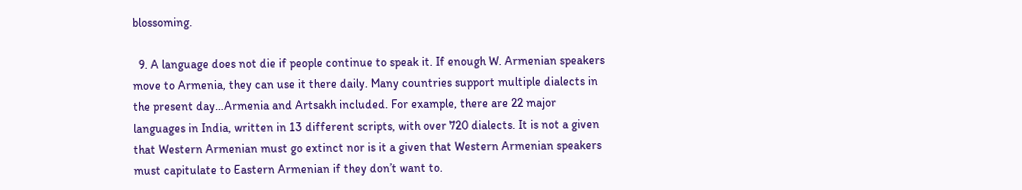blossoming.

  9. A language does not die if people continue to speak it. If enough W. Armenian speakers move to Armenia, they can use it there daily. Many countries support multiple dialects in the present day…Armenia and Artsakh included. For example, there are 22 major languages in India, written in 13 different scripts, with over 720 dialects. It is not a given that Western Armenian must go extinct nor is it a given that Western Armenian speakers must capitulate to Eastern Armenian if they don’t want to.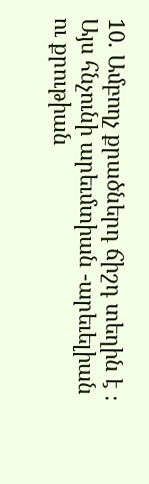10. Ամբողչ քրածներդ ճիշդ տեղին է ։ Այս հնչունի արեւմտիան -արեւելիան ու քրութիան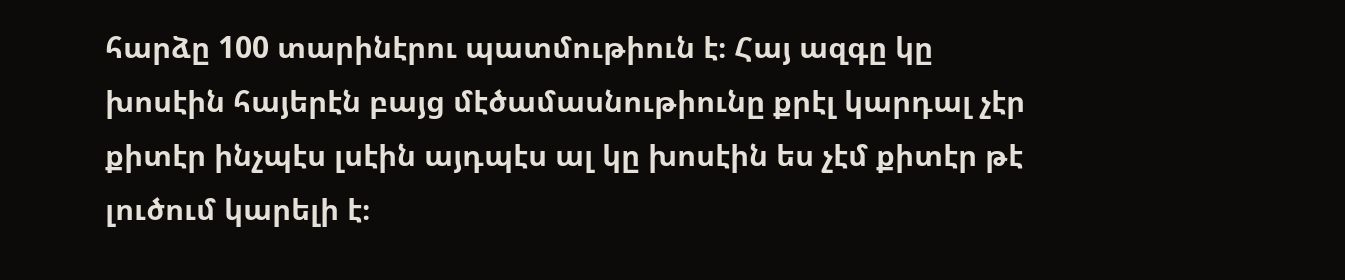հարձը 100 տարինէրու պատմութիուն է։ Հայ ազգը կը խոսէին հայերէն բայց մէծամասնութիունը քրէլ կարդալ չէր քիտէր ինչպէս լսէին այդպէս ալ կը խոսէին ես չէմ քիտէր թէ լուծում կարելի է։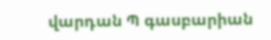վարդան Պ գասբարիան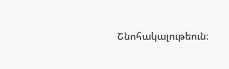Շնոհակալութեուն։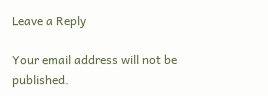Leave a Reply

Your email address will not be published.